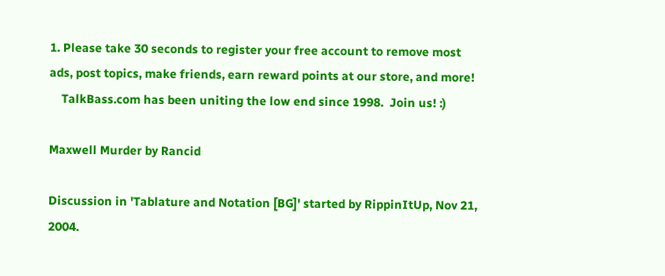1. Please take 30 seconds to register your free account to remove most ads, post topics, make friends, earn reward points at our store, and more!
    TalkBass.com has been uniting the low end since 1998.  Join us! :)

Maxwell Murder by Rancid

Discussion in 'Tablature and Notation [BG]' started by RippinItUp, Nov 21, 2004.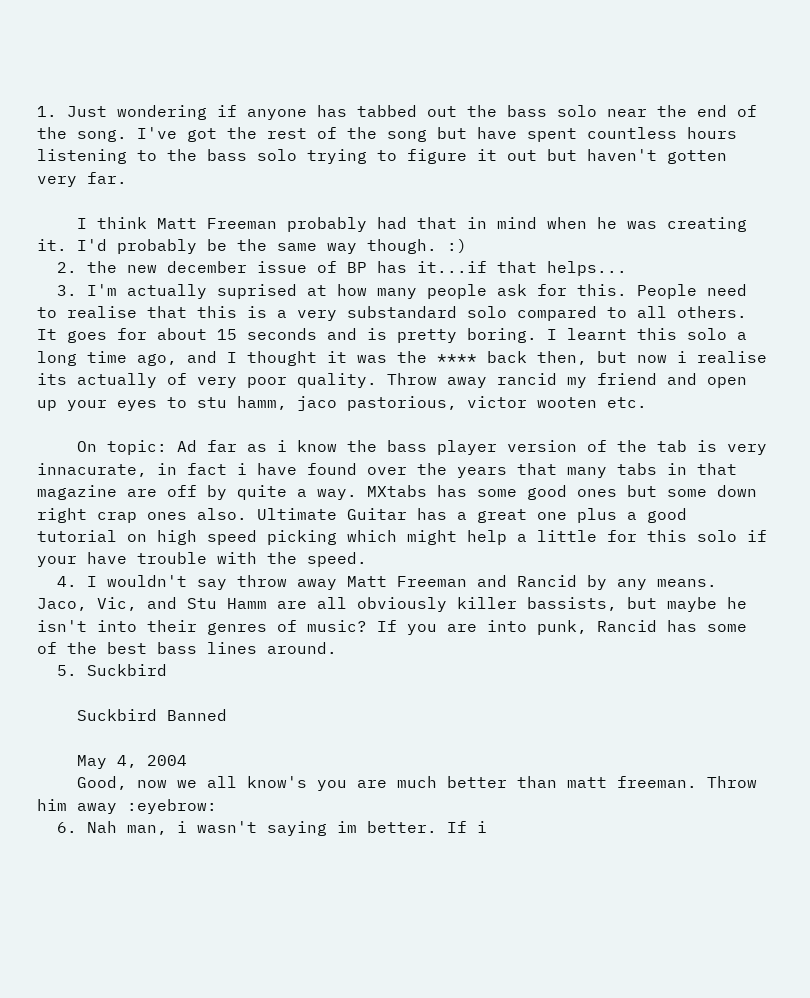1. Just wondering if anyone has tabbed out the bass solo near the end of the song. I've got the rest of the song but have spent countless hours listening to the bass solo trying to figure it out but haven't gotten very far.

    I think Matt Freeman probably had that in mind when he was creating it. I'd probably be the same way though. :)
  2. the new december issue of BP has it...if that helps...
  3. I'm actually suprised at how many people ask for this. People need to realise that this is a very substandard solo compared to all others. It goes for about 15 seconds and is pretty boring. I learnt this solo a long time ago, and I thought it was the **** back then, but now i realise its actually of very poor quality. Throw away rancid my friend and open up your eyes to stu hamm, jaco pastorious, victor wooten etc.

    On topic: Ad far as i know the bass player version of the tab is very innacurate, in fact i have found over the years that many tabs in that magazine are off by quite a way. MXtabs has some good ones but some down right crap ones also. Ultimate Guitar has a great one plus a good tutorial on high speed picking which might help a little for this solo if your have trouble with the speed.
  4. I wouldn't say throw away Matt Freeman and Rancid by any means. Jaco, Vic, and Stu Hamm are all obviously killer bassists, but maybe he isn't into their genres of music? If you are into punk, Rancid has some of the best bass lines around.
  5. Suckbird

    Suckbird Banned

    May 4, 2004
    Good, now we all know's you are much better than matt freeman. Throw him away :eyebrow:
  6. Nah man, i wasn't saying im better. If i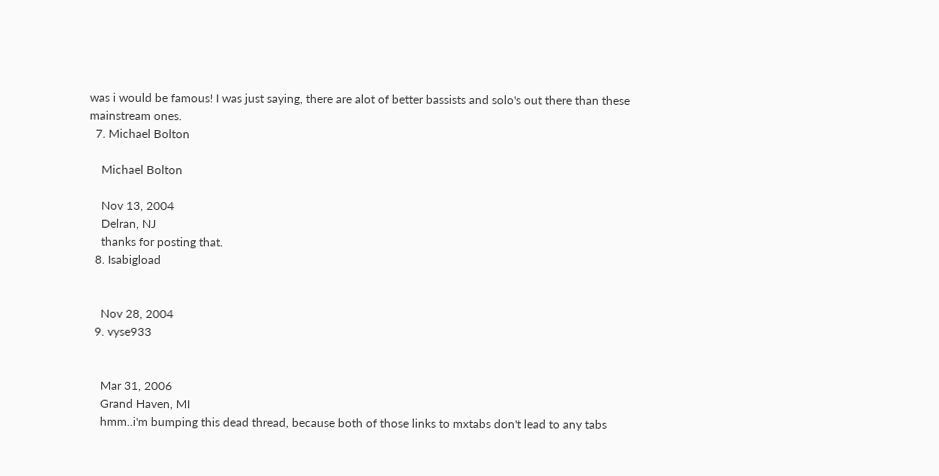was i would be famous! I was just saying, there are alot of better bassists and solo's out there than these mainstream ones.
  7. Michael Bolton

    Michael Bolton

    Nov 13, 2004
    Delran, NJ
    thanks for posting that.
  8. Isabigload


    Nov 28, 2004
  9. vyse933


    Mar 31, 2006
    Grand Haven, MI
    hmm..i'm bumping this dead thread, because both of those links to mxtabs don't lead to any tabs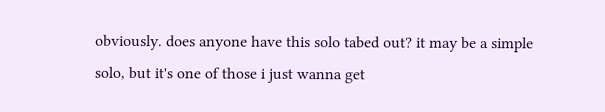obviously. does anyone have this solo tabed out? it may be a simple solo, but it's one of those i just wanna get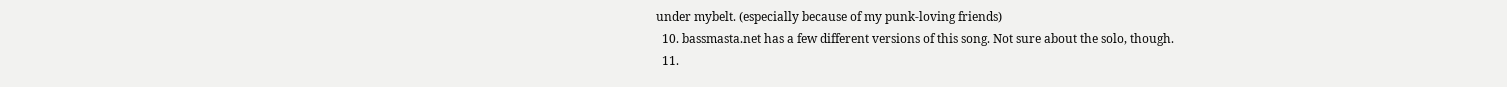under mybelt. (especially because of my punk-loving friends)
  10. bassmasta.net has a few different versions of this song. Not sure about the solo, though.
  11.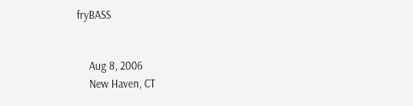fryBASS


    Aug 8, 2006
    New Haven, CT